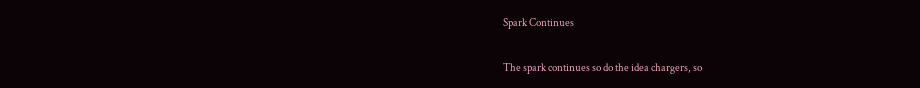Spark Continues

The spark continues so do the idea chargers, so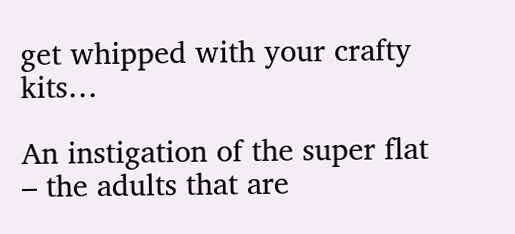get whipped with your crafty kits…

An instigation of the super flat – the adults that are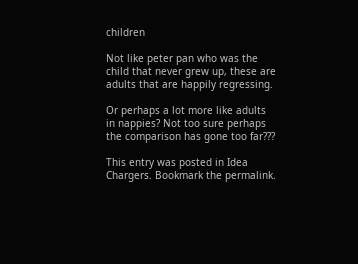children

Not like peter pan who was the child that never grew up, these are adults that are happily regressing.

Or perhaps a lot more like adults in nappies? Not too sure perhaps the comparison has gone too far???

This entry was posted in Idea Chargers. Bookmark the permalink.